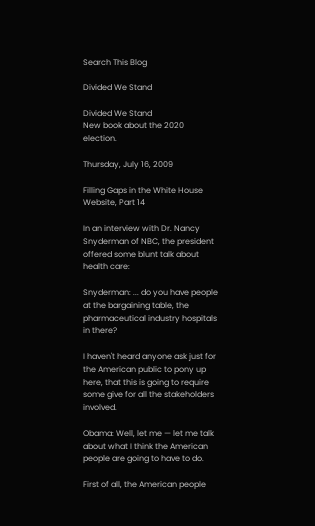Search This Blog

Divided We Stand

Divided We Stand
New book about the 2020 election.

Thursday, July 16, 2009

Filling Gaps in the White House Website, Part 14

In an interview with Dr. Nancy Snyderman of NBC, the president offered some blunt talk about health care:

Snyderman: ... do you have people at the bargaining table, the pharmaceutical industry hospitals in there?

I haven't heard anyone ask just for the American public to pony up here, that this is going to require some give for all the stakeholders involved.

Obama: Well, let me — let me talk about what I think the American people are going to have to do.

First of all, the American people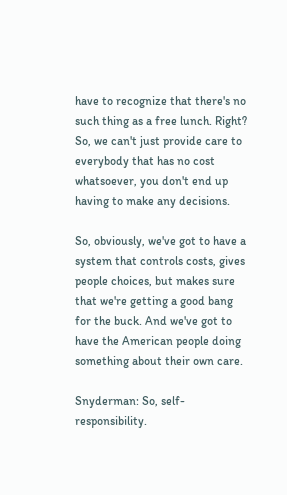have to recognize that there's no such thing as a free lunch. Right? So, we can't just provide care to everybody that has no cost whatsoever, you don't end up having to make any decisions.

So, obviously, we've got to have a system that controls costs, gives people choices, but makes sure that we're getting a good bang for the buck. And we've got to have the American people doing something about their own care.

Snyderman: So, self-responsibility.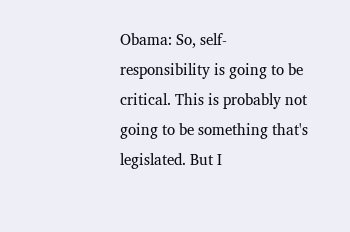Obama: So, self-responsibility is going to be critical. This is probably not going to be something that's legislated. But I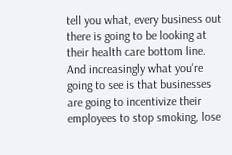tell you what, every business out there is going to be looking at their health care bottom line. And increasingly what you're going to see is that businesses are going to incentivize their employees to stop smoking, lose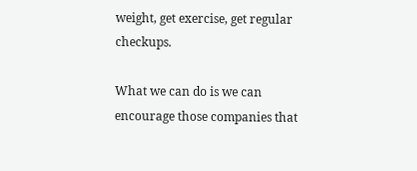weight, get exercise, get regular checkups.

What we can do is we can encourage those companies that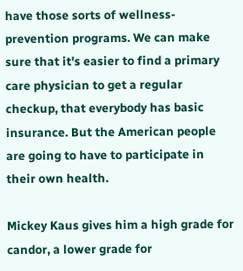have those sorts of wellness-prevention programs. We can make sure that it's easier to find a primary care physician to get a regular checkup, that everybody has basic insurance. But the American people are going to have to participate in their own health.

Mickey Kaus gives him a high grade for candor, a lower grade for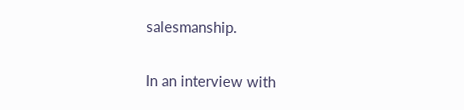salesmanship.

In an interview with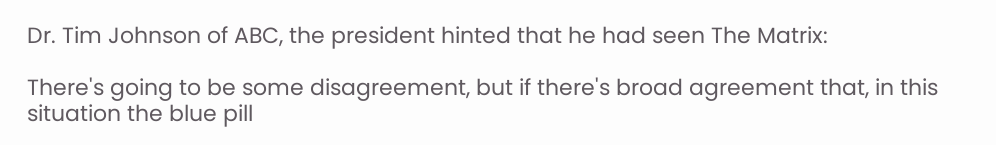Dr. Tim Johnson of ABC, the president hinted that he had seen The Matrix:

There's going to be some disagreement, but if there's broad agreement that, in this situation the blue pill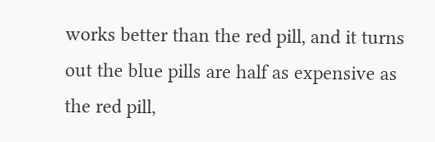works better than the red pill, and it turns out the blue pills are half as expensive as the red pill,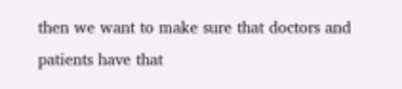then we want to make sure that doctors and patients have that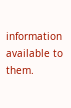information available to them.